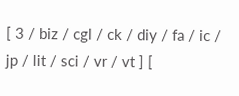[ 3 / biz / cgl / ck / diy / fa / ic / jp / lit / sci / vr / vt ] [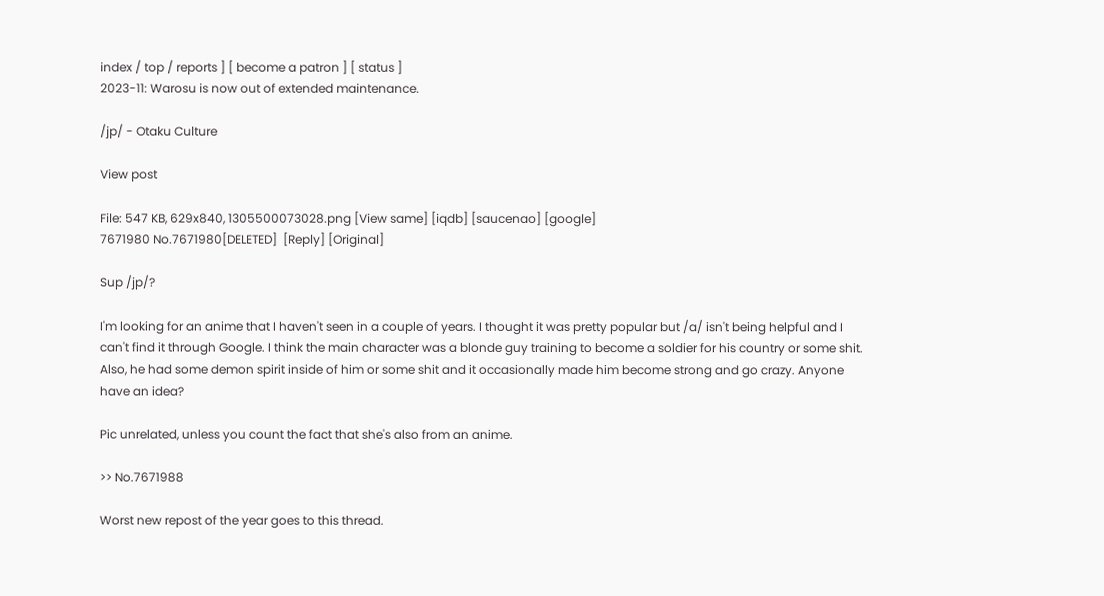index / top / reports ] [ become a patron ] [ status ]
2023-11: Warosu is now out of extended maintenance.

/jp/ - Otaku Culture

View post

File: 547 KB, 629x840, 1305500073028.png [View same] [iqdb] [saucenao] [google]
7671980 No.7671980[DELETED]  [Reply] [Original]

Sup /jp/?

I'm looking for an anime that I haven't seen in a couple of years. I thought it was pretty popular but /a/ isn't being helpful and I can't find it through Google. I think the main character was a blonde guy training to become a soldier for his country or some shit. Also, he had some demon spirit inside of him or some shit and it occasionally made him become strong and go crazy. Anyone have an idea?

Pic unrelated, unless you count the fact that she's also from an anime.

>> No.7671988

Worst new repost of the year goes to this thread.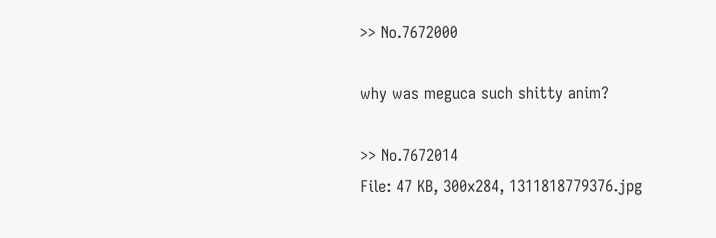>> No.7672000

why was meguca such shitty anim?

>> No.7672014
File: 47 KB, 300x284, 1311818779376.jpg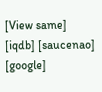[View same] [iqdb] [saucenao] [google]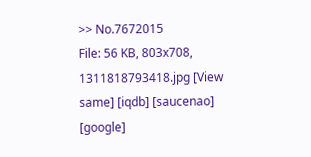>> No.7672015
File: 56 KB, 803x708, 1311818793418.jpg [View same] [iqdb] [saucenao] [google]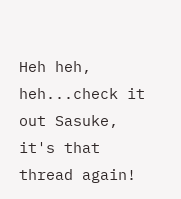Heh heh, heh...check it out Sasuke, it's that thread again!